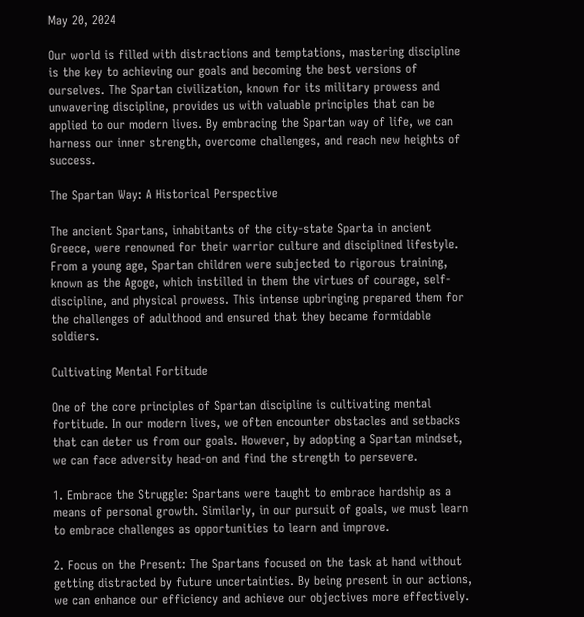May 20, 2024

Our world is filled with distractions and temptations, mastering discipline is the key to achieving our goals and becoming the best versions of ourselves. The Spartan civilization, known for its military prowess and unwavering discipline, provides us with valuable principles that can be applied to our modern lives. By embracing the Spartan way of life, we can harness our inner strength, overcome challenges, and reach new heights of success.

The Spartan Way: A Historical Perspective

The ancient Spartans, inhabitants of the city-state Sparta in ancient Greece, were renowned for their warrior culture and disciplined lifestyle. From a young age, Spartan children were subjected to rigorous training, known as the Agoge, which instilled in them the virtues of courage, self-discipline, and physical prowess. This intense upbringing prepared them for the challenges of adulthood and ensured that they became formidable soldiers.

Cultivating Mental Fortitude

One of the core principles of Spartan discipline is cultivating mental fortitude. In our modern lives, we often encounter obstacles and setbacks that can deter us from our goals. However, by adopting a Spartan mindset, we can face adversity head-on and find the strength to persevere.

1. Embrace the Struggle: Spartans were taught to embrace hardship as a means of personal growth. Similarly, in our pursuit of goals, we must learn to embrace challenges as opportunities to learn and improve.

2. Focus on the Present: The Spartans focused on the task at hand without getting distracted by future uncertainties. By being present in our actions, we can enhance our efficiency and achieve our objectives more effectively.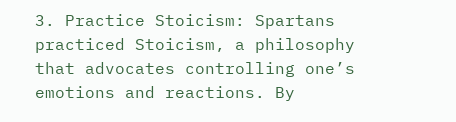3. Practice Stoicism: Spartans practiced Stoicism, a philosophy that advocates controlling one’s emotions and reactions. By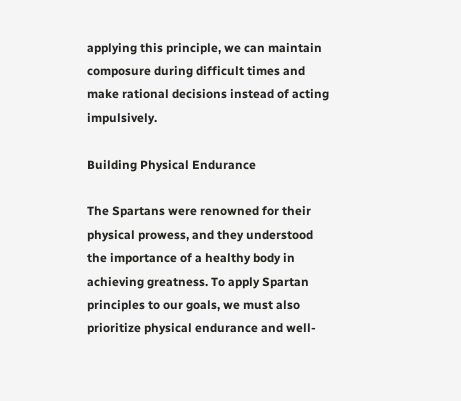applying this principle, we can maintain composure during difficult times and make rational decisions instead of acting impulsively.

Building Physical Endurance

The Spartans were renowned for their physical prowess, and they understood the importance of a healthy body in achieving greatness. To apply Spartan principles to our goals, we must also prioritize physical endurance and well-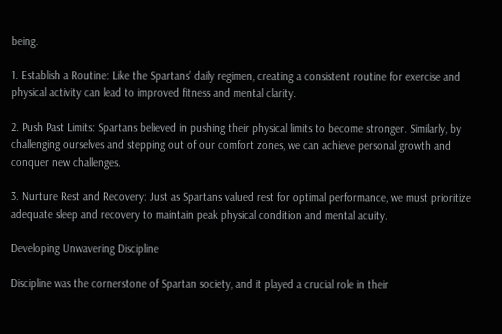being.

1. Establish a Routine: Like the Spartans’ daily regimen, creating a consistent routine for exercise and physical activity can lead to improved fitness and mental clarity.

2. Push Past Limits: Spartans believed in pushing their physical limits to become stronger. Similarly, by challenging ourselves and stepping out of our comfort zones, we can achieve personal growth and conquer new challenges.

3. Nurture Rest and Recovery: Just as Spartans valued rest for optimal performance, we must prioritize adequate sleep and recovery to maintain peak physical condition and mental acuity.

Developing Unwavering Discipline

Discipline was the cornerstone of Spartan society, and it played a crucial role in their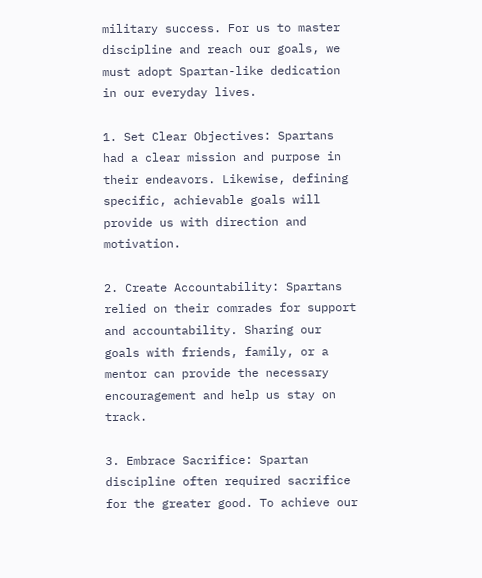military success. For us to master discipline and reach our goals, we must adopt Spartan-like dedication in our everyday lives.

1. Set Clear Objectives: Spartans had a clear mission and purpose in their endeavors. Likewise, defining specific, achievable goals will provide us with direction and motivation.

2. Create Accountability: Spartans relied on their comrades for support and accountability. Sharing our goals with friends, family, or a mentor can provide the necessary encouragement and help us stay on track.

3. Embrace Sacrifice: Spartan discipline often required sacrifice for the greater good. To achieve our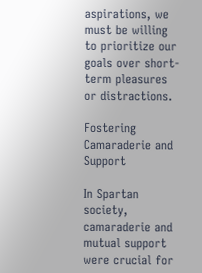aspirations, we must be willing to prioritize our goals over short-term pleasures or distractions.

Fostering Camaraderie and Support

In Spartan society, camaraderie and mutual support were crucial for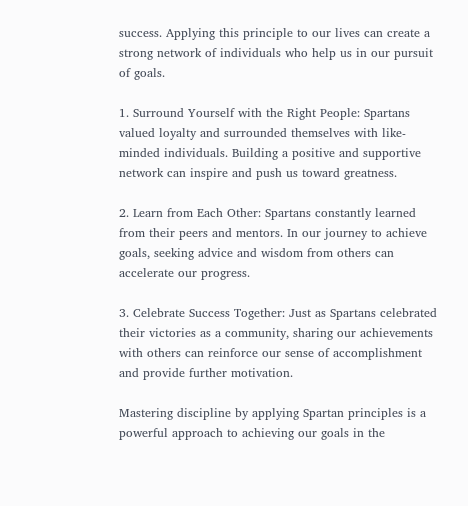success. Applying this principle to our lives can create a strong network of individuals who help us in our pursuit of goals.

1. Surround Yourself with the Right People: Spartans valued loyalty and surrounded themselves with like-minded individuals. Building a positive and supportive network can inspire and push us toward greatness.

2. Learn from Each Other: Spartans constantly learned from their peers and mentors. In our journey to achieve goals, seeking advice and wisdom from others can accelerate our progress.

3. Celebrate Success Together: Just as Spartans celebrated their victories as a community, sharing our achievements with others can reinforce our sense of accomplishment and provide further motivation.

Mastering discipline by applying Spartan principles is a powerful approach to achieving our goals in the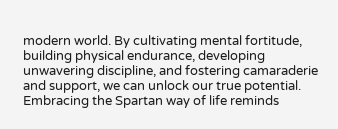modern world. By cultivating mental fortitude, building physical endurance, developing unwavering discipline, and fostering camaraderie and support, we can unlock our true potential. Embracing the Spartan way of life reminds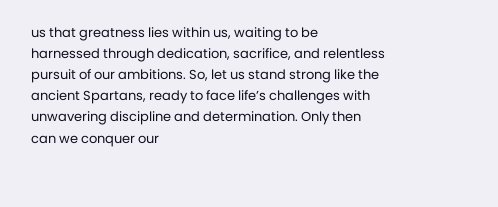us that greatness lies within us, waiting to be harnessed through dedication, sacrifice, and relentless pursuit of our ambitions. So, let us stand strong like the ancient Spartans, ready to face life’s challenges with unwavering discipline and determination. Only then can we conquer our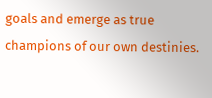goals and emerge as true champions of our own destinies.